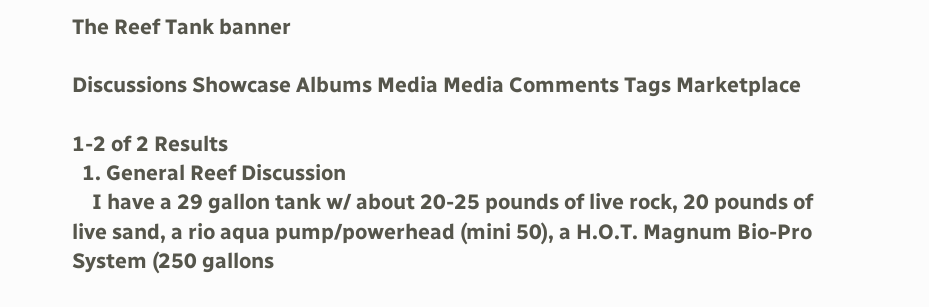The Reef Tank banner

Discussions Showcase Albums Media Media Comments Tags Marketplace

1-2 of 2 Results
  1. General Reef Discussion
    I have a 29 gallon tank w/ about 20-25 pounds of live rock, 20 pounds of live sand, a rio aqua pump/powerhead (mini 50), a H.O.T. Magnum Bio-Pro System (250 gallons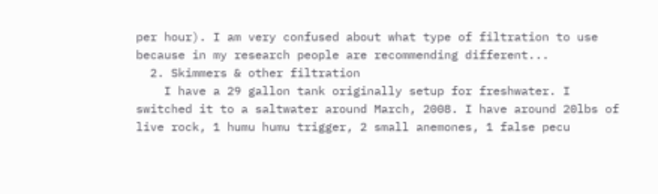per hour). I am very confused about what type of filtration to use because in my research people are recommending different...
  2. Skimmers & other filtration
    I have a 29 gallon tank originally setup for freshwater. I switched it to a saltwater around March, 2008. I have around 20lbs of live rock, 1 humu humu trigger, 2 small anemones, 1 false pecu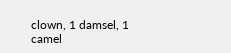clown, 1 damsel, 1 camel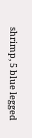shrimp, 5 blue legged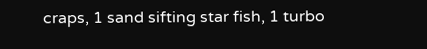craps, 1 sand sifting star fish, 1 turbo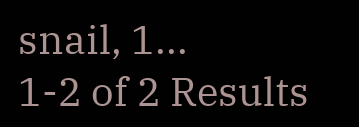snail, 1...
1-2 of 2 Results